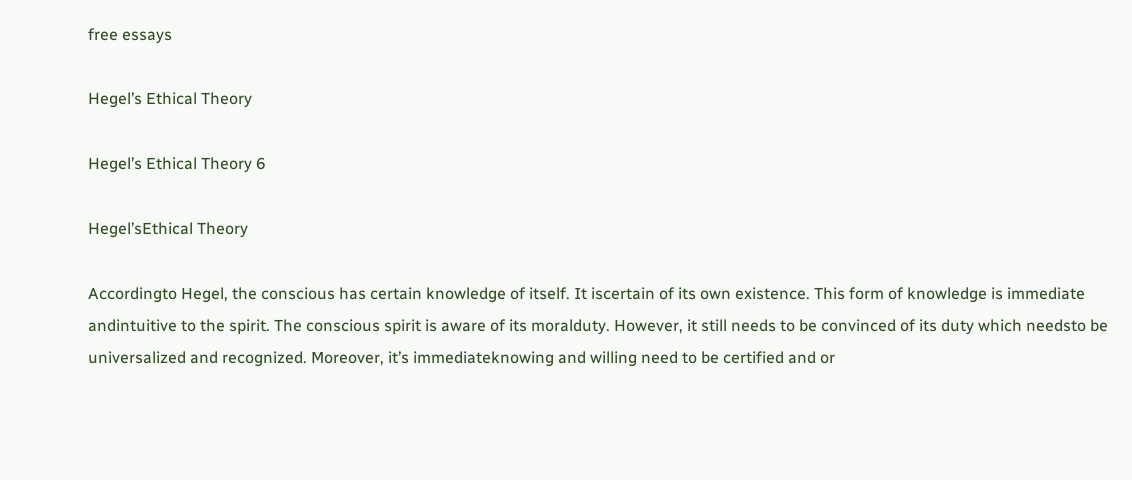free essays

Hegel’s Ethical Theory

Hegel’s Ethical Theory 6

Hegel’sEthical Theory

Accordingto Hegel, the conscious has certain knowledge of itself. It iscertain of its own existence. This form of knowledge is immediate andintuitive to the spirit. The conscious spirit is aware of its moralduty. However, it still needs to be convinced of its duty which needsto be universalized and recognized. Moreover, it’s immediateknowing and willing need to be certified and or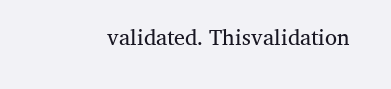validated. Thisvalidation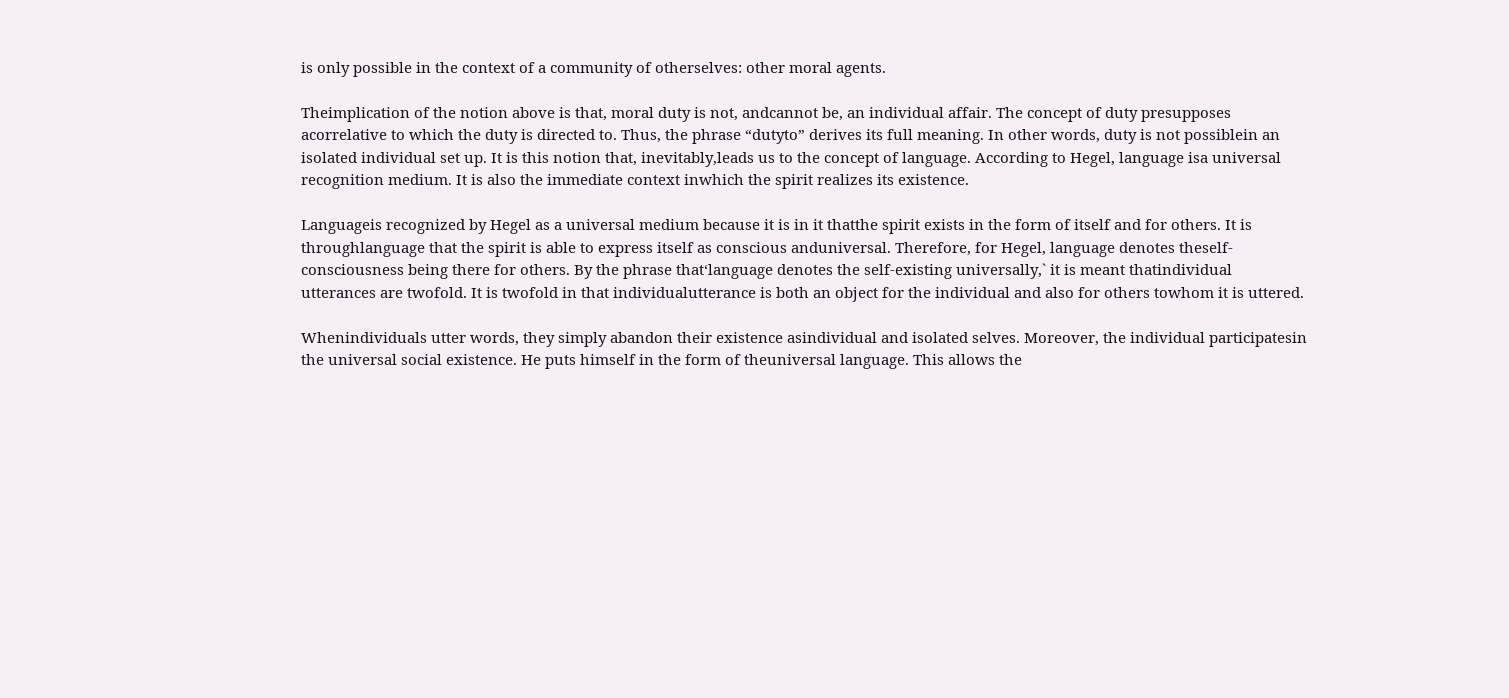is only possible in the context of a community of otherselves: other moral agents.

Theimplication of the notion above is that, moral duty is not, andcannot be, an individual affair. The concept of duty presupposes acorrelative to which the duty is directed to. Thus, the phrase “dutyto” derives its full meaning. In other words, duty is not possiblein an isolated individual set up. It is this notion that, inevitably,leads us to the concept of language. According to Hegel, language isa universal recognition medium. It is also the immediate context inwhich the spirit realizes its existence.

Languageis recognized by Hegel as a universal medium because it is in it thatthe spirit exists in the form of itself and for others. It is throughlanguage that the spirit is able to express itself as conscious anduniversal. Therefore, for Hegel, language denotes theself-consciousness being there for others. By the phrase that‘language denotes the self-existing universally,` it is meant thatindividual utterances are twofold. It is twofold in that individualutterance is both an object for the individual and also for others towhom it is uttered.

Whenindividuals utter words, they simply abandon their existence asindividual and isolated selves. Moreover, the individual participatesin the universal social existence. He puts himself in the form of theuniversal language. This allows the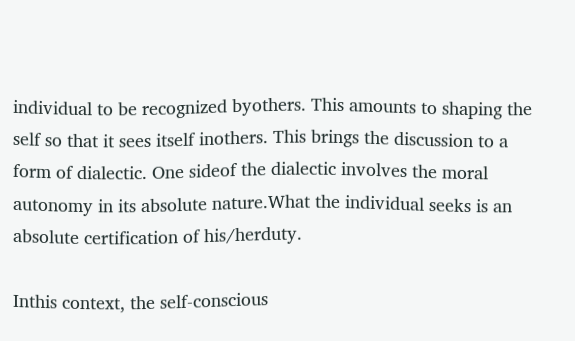individual to be recognized byothers. This amounts to shaping the self so that it sees itself inothers. This brings the discussion to a form of dialectic. One sideof the dialectic involves the moral autonomy in its absolute nature.What the individual seeks is an absolute certification of his/herduty.

Inthis context, the self-conscious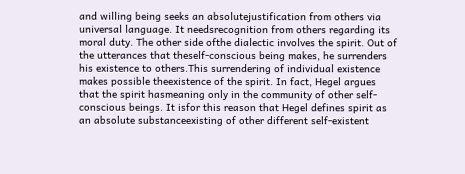and willing being seeks an absolutejustification from others via universal language. It needsrecognition from others regarding its moral duty. The other side ofthe dialectic involves the spirit. Out of the utterances that theself-conscious being makes, he surrenders his existence to others.This surrendering of individual existence makes possible theexistence of the spirit. In fact, Hegel argues that the spirit hasmeaning only in the community of other self-conscious beings. It isfor this reason that Hegel defines spirit as an absolute substanceexisting of other different self-existent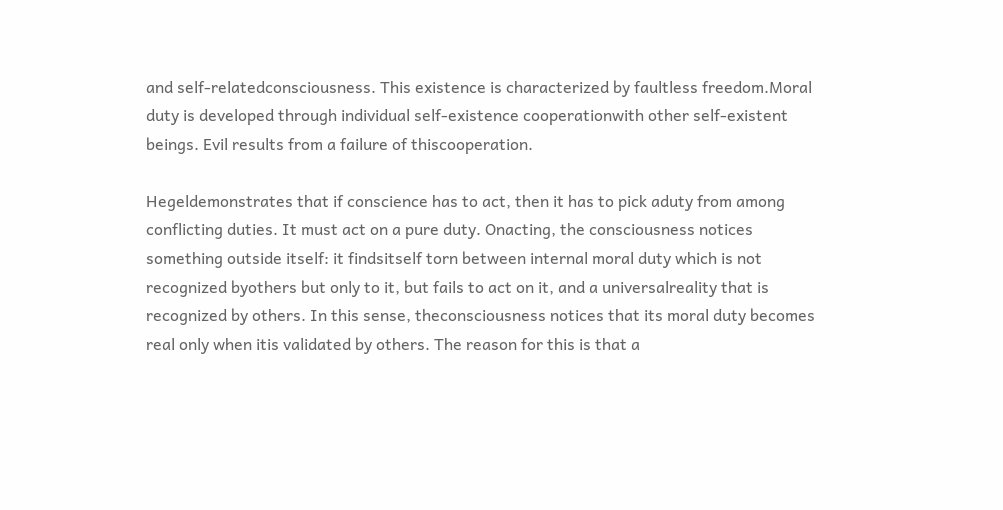and self-relatedconsciousness. This existence is characterized by faultless freedom.Moral duty is developed through individual self-existence cooperationwith other self-existent beings. Evil results from a failure of thiscooperation.

Hegeldemonstrates that if conscience has to act, then it has to pick aduty from among conflicting duties. It must act on a pure duty. Onacting, the consciousness notices something outside itself: it findsitself torn between internal moral duty which is not recognized byothers but only to it, but fails to act on it, and a universalreality that is recognized by others. In this sense, theconsciousness notices that its moral duty becomes real only when itis validated by others. The reason for this is that a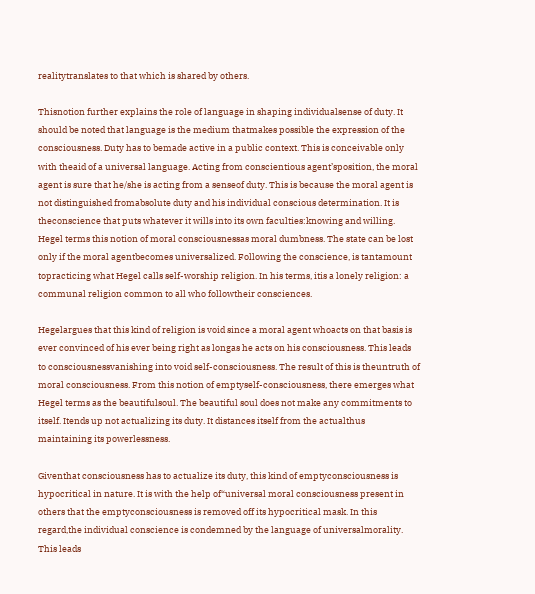realitytranslates to that which is shared by others.

Thisnotion further explains the role of language in shaping individualsense of duty. It should be noted that language is the medium thatmakes possible the expression of the consciousness. Duty has to bemade active in a public context. This is conceivable only with theaid of a universal language. Acting from conscientious agent’sposition, the moral agent is sure that he/she is acting from a senseof duty. This is because the moral agent is not distinguished fromabsolute duty and his individual conscious determination. It is theconscience that puts whatever it wills into its own faculties:knowing and willing. Hegel terms this notion of moral consciousnessas moral dumbness. The state can be lost only if the moral agentbecomes universalized. Following the conscience, is tantamount topracticing what Hegel calls self-worship religion. In his terms, itis a lonely religion: a communal religion common to all who followtheir consciences.

Hegelargues that this kind of religion is void since a moral agent whoacts on that basis is ever convinced of his ever being right as longas he acts on his consciousness. This leads to consciousnessvanishing into void self-consciousness. The result of this is theuntruth of moral consciousness. From this notion of emptyself-consciousness, there emerges what Hegel terms as the beautifulsoul. The beautiful soul does not make any commitments to itself. Itends up not actualizing its duty. It distances itself from the actualthus maintaining its powerlessness.

Giventhat consciousness has to actualize its duty, this kind of emptyconsciousness is hypocritical in nature. It is with the help of“universal moral consciousness present in others that the emptyconsciousness is removed off its hypocritical mask. In this regard,the individual conscience is condemned by the language of universalmorality. This leads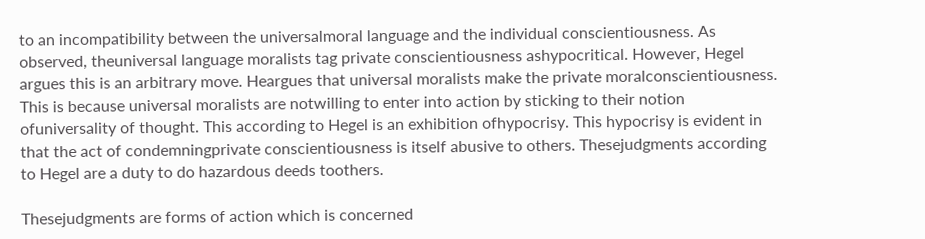to an incompatibility between the universalmoral language and the individual conscientiousness. As observed, theuniversal language moralists tag private conscientiousness ashypocritical. However, Hegel argues this is an arbitrary move. Heargues that universal moralists make the private moralconscientiousness. This is because universal moralists are notwilling to enter into action by sticking to their notion ofuniversality of thought. This according to Hegel is an exhibition ofhypocrisy. This hypocrisy is evident in that the act of condemningprivate conscientiousness is itself abusive to others. Thesejudgments according to Hegel are a duty to do hazardous deeds toothers.

Thesejudgments are forms of action which is concerned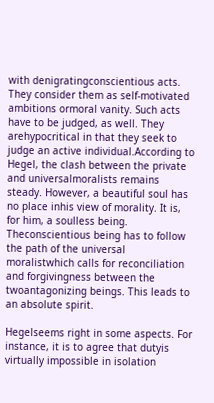with denigratingconscientious acts. They consider them as self-motivated ambitions ormoral vanity. Such acts have to be judged, as well. They arehypocritical in that they seek to judge an active individual.According to Hegel, the clash between the private and universalmoralists remains steady. However, a beautiful soul has no place inhis view of morality. It is, for him, a soulless being. Theconscientious being has to follow the path of the universal moralistwhich calls for reconciliation and forgivingness between the twoantagonizing beings. This leads to an absolute spirit.

Hegelseems right in some aspects. For instance, it is to agree that dutyis virtually impossible in isolation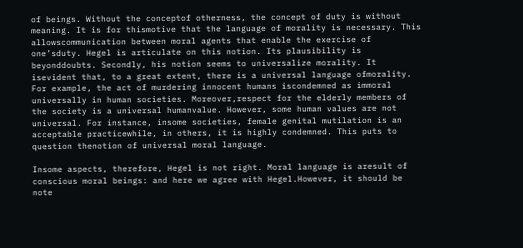of beings. Without the conceptof otherness, the concept of duty is without meaning. It is for thismotive that the language of morality is necessary. This allowscommunication between moral agents that enable the exercise of one’sduty. Hegel is articulate on this notion. Its plausibility is beyonddoubts. Secondly, his notion seems to universalize morality. It isevident that, to a great extent, there is a universal language ofmorality. For example, the act of murdering innocent humans iscondemned as immoral universally in human societies. Moreover,respect for the elderly members of the society is a universal humanvalue. However, some human values are not universal. For instance, insome societies, female genital mutilation is an acceptable practicewhile, in others, it is highly condemned. This puts to question thenotion of universal moral language.

Insome aspects, therefore, Hegel is not right. Moral language is aresult of conscious moral beings: and here we agree with Hegel.However, it should be note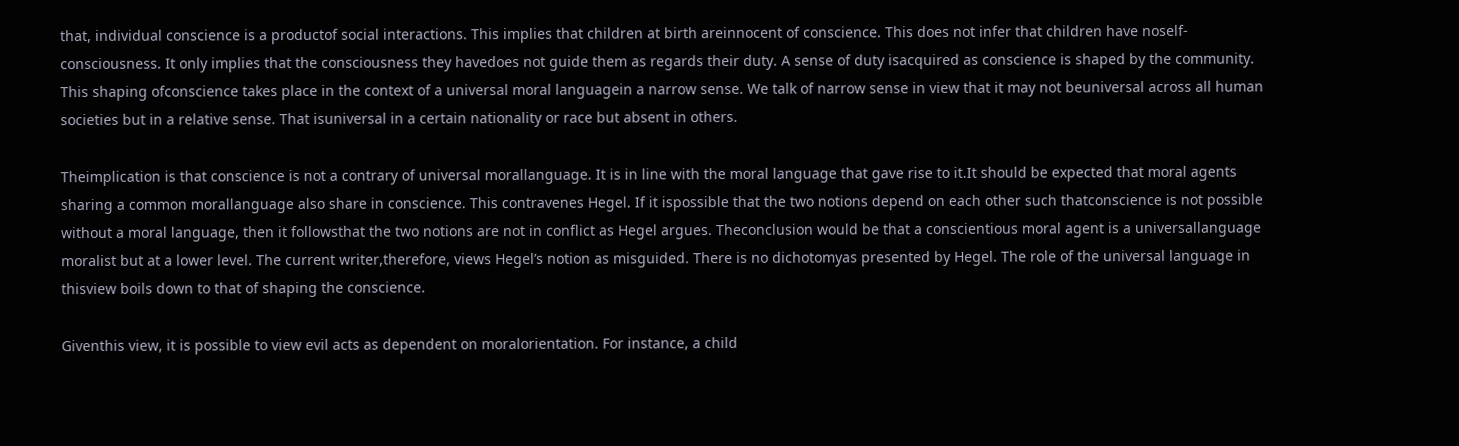that, individual conscience is a productof social interactions. This implies that children at birth areinnocent of conscience. This does not infer that children have noself-consciousness. It only implies that the consciousness they havedoes not guide them as regards their duty. A sense of duty isacquired as conscience is shaped by the community. This shaping ofconscience takes place in the context of a universal moral languagein a narrow sense. We talk of narrow sense in view that it may not beuniversal across all human societies but in a relative sense. That isuniversal in a certain nationality or race but absent in others.

Theimplication is that conscience is not a contrary of universal morallanguage. It is in line with the moral language that gave rise to it.It should be expected that moral agents sharing a common morallanguage also share in conscience. This contravenes Hegel. If it ispossible that the two notions depend on each other such thatconscience is not possible without a moral language, then it followsthat the two notions are not in conflict as Hegel argues. Theconclusion would be that a conscientious moral agent is a universallanguage moralist but at a lower level. The current writer,therefore, views Hegel’s notion as misguided. There is no dichotomyas presented by Hegel. The role of the universal language in thisview boils down to that of shaping the conscience.

Giventhis view, it is possible to view evil acts as dependent on moralorientation. For instance, a child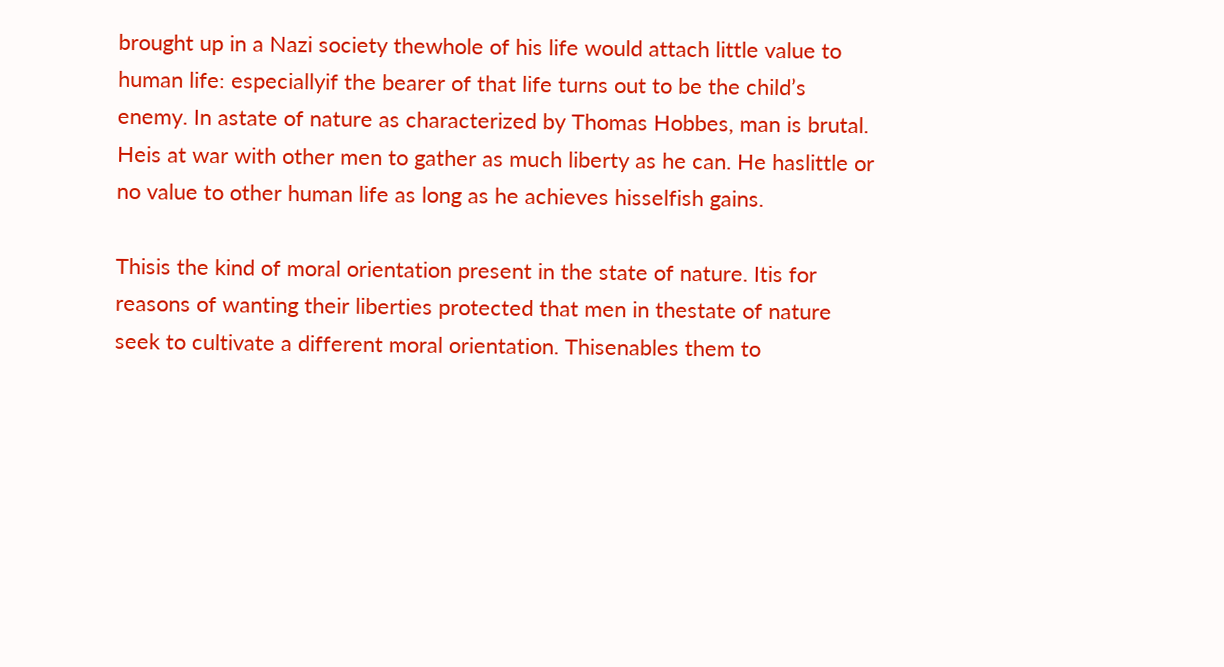brought up in a Nazi society thewhole of his life would attach little value to human life: especiallyif the bearer of that life turns out to be the child’s enemy. In astate of nature as characterized by Thomas Hobbes, man is brutal. Heis at war with other men to gather as much liberty as he can. He haslittle or no value to other human life as long as he achieves hisselfish gains.

Thisis the kind of moral orientation present in the state of nature. Itis for reasons of wanting their liberties protected that men in thestate of nature seek to cultivate a different moral orientation. Thisenables them to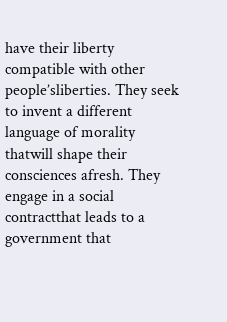have their liberty compatible with other people’sliberties. They seek to invent a different language of morality thatwill shape their consciences afresh. They engage in a social contractthat leads to a government that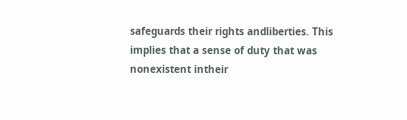safeguards their rights andliberties. This implies that a sense of duty that was nonexistent intheir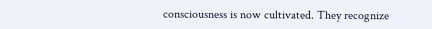consciousness is now cultivated. They recognize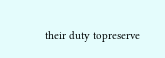their duty topreserve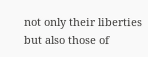not only their liberties but also those of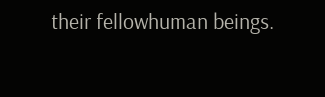their fellowhuman beings.